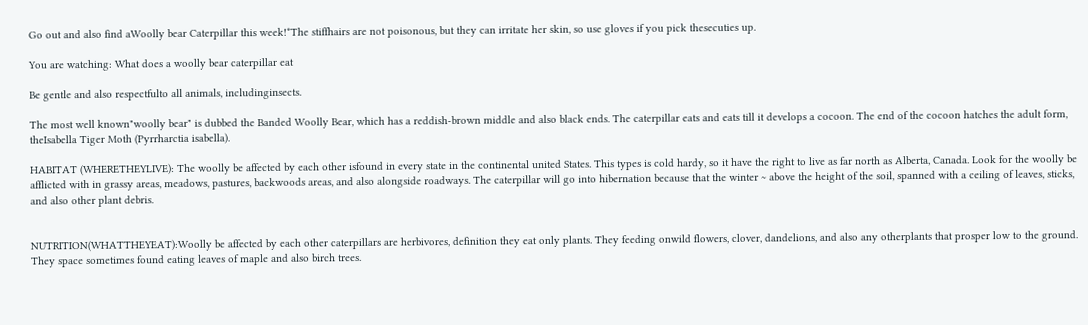Go out and also find aWoolly bear Caterpillar this week!*The stiffhairs are not poisonous, but they can irritate her skin, so use gloves if you pick thesecuties up.

You are watching: What does a woolly bear caterpillar eat

Be gentle and also respectfulto all animals, includinginsects.

The most well known"woolly bear" is dubbed the Banded Woolly Bear, which has a reddish-brown middle and also black ends. The caterpillar eats and eats till it develops a cocoon. The end of the cocoon hatches the adult form, theIsabella Tiger Moth (Pyrrharctia isabella).

HABITAT (WHERETHEYLIVE): The woolly be affected by each other isfound in every state in the continental united States. This types is cold hardy, so it have the right to live as far north as Alberta, Canada. Look for the woolly be afflicted with in grassy areas, meadows, pastures, backwoods areas, and also alongside roadways. The caterpillar will go into hibernation because that the winter ~ above the height of the soil, spanned with a ceiling of leaves, sticks, and also other plant debris.


NUTRITION(WHATTHEYEAT):Woolly be affected by each other caterpillars are herbivores, definition they eat only plants. They feeding onwild flowers, clover, dandelions, and also any otherplants that prosper low to the ground. They space sometimes found eating leaves of maple and also birch trees.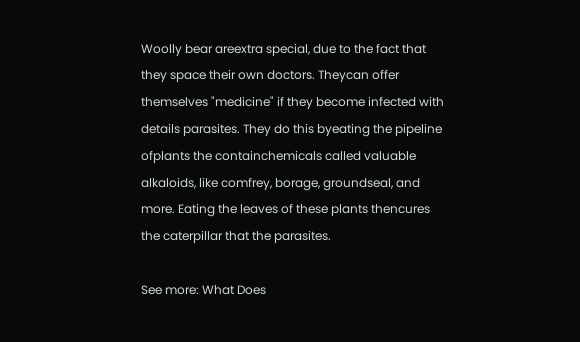Woolly bear areextra special, due to the fact that they space their own doctors. Theycan offer themselves "medicine" if they become infected with details parasites. They do this byeating the pipeline ofplants the containchemicals called valuable alkaloids, like comfrey, borage, groundseal, and more. Eating the leaves of these plants thencures the caterpillar that the parasites.

See more: What Does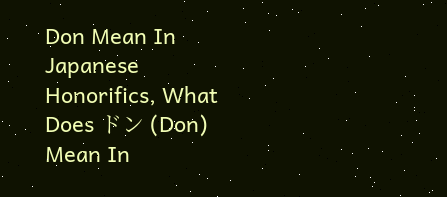Don Mean In Japanese Honorifics, What Does ドン (Don) Mean In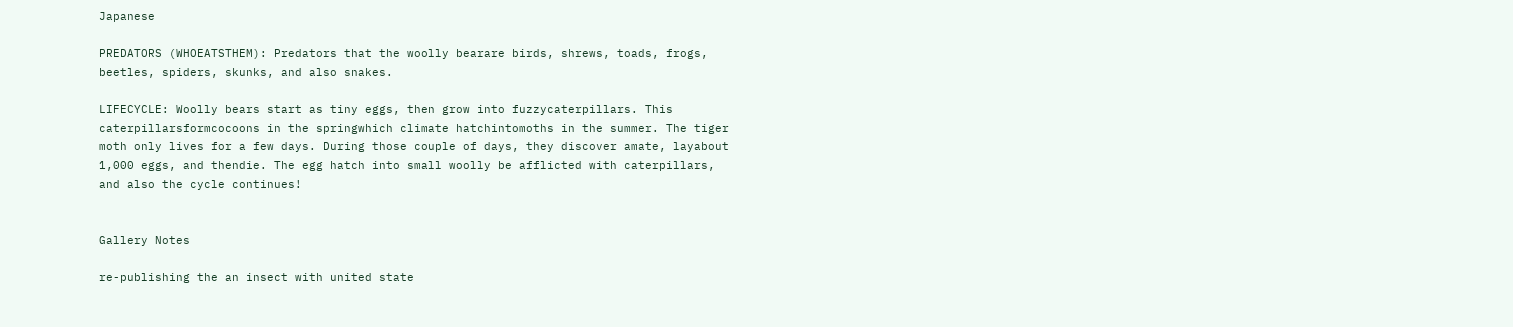Japanese

PREDATORS (WHOEATSTHEM): Predators that the woolly bearare birds, shrews, toads, frogs, beetles, spiders, skunks, and also snakes.

LIFECYCLE: Woolly bears start as tiny eggs, then grow into fuzzycaterpillars. This caterpillarsformcocoons in the springwhich climate hatchintomoths in the summer. The tiger moth only lives for a few days. During those couple of days, they discover amate, layabout 1,000 eggs, and thendie. The egg hatch into small woolly be afflicted with caterpillars, and also the cycle continues!


Gallery Notes

re-publishing the an insect with united state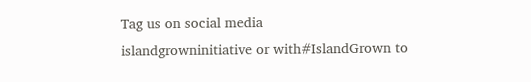Tag us on social media
islandgrowninitiative or with#IslandGrown to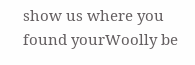show us where you found yourWoolly be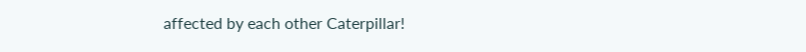affected by each other Caterpillar!